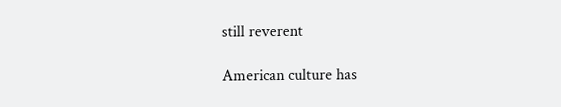still reverent

American culture has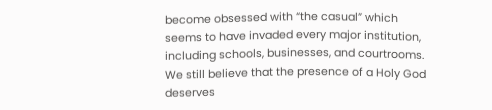become obsessed with “the casual” which seems to have invaded every major institution, including schools, businesses, and courtrooms. We still believe that the presence of a Holy God deserves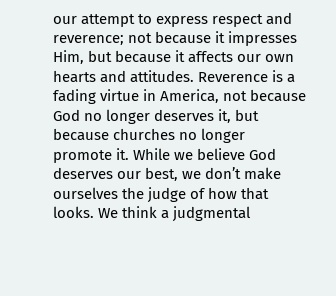our attempt to express respect and reverence; not because it impresses Him, but because it affects our own hearts and attitudes. Reverence is a fading virtue in America, not because God no longer deserves it, but because churches no longer promote it. While we believe God deserves our best, we don’t make ourselves the judge of how that looks. We think a judgmental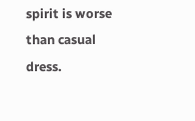spirit is worse than casual dress.